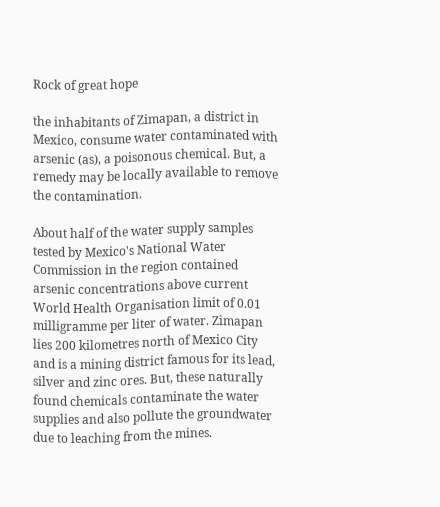Rock of great hope

the inhabitants of Zimapan, a district in Mexico, consume water contaminated with arsenic (as), a poisonous chemical. But, a remedy may be locally available to remove the contamination.

About half of the water supply samples tested by Mexico's National Water Commission in the region contained arsenic concentrations above current World Health Organisation limit of 0.01 milligramme per liter of water. Zimapan lies 200 kilometres north of Mexico City and is a mining district famous for its lead, silver and zinc ores. But, these naturally found chemicals contaminate the water supplies and also pollute the groundwater due to leaching from the mines.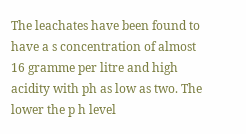The leachates have been found to have a s concentration of almost 16 gramme per litre and high acidity with ph as low as two. The lower the p h level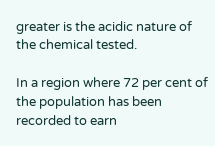greater is the acidic nature of the chemical tested.

In a region where 72 per cent of the population has been recorded to earn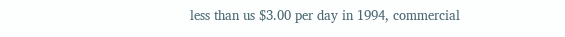less than us $3.00 per day in 1994, commercial